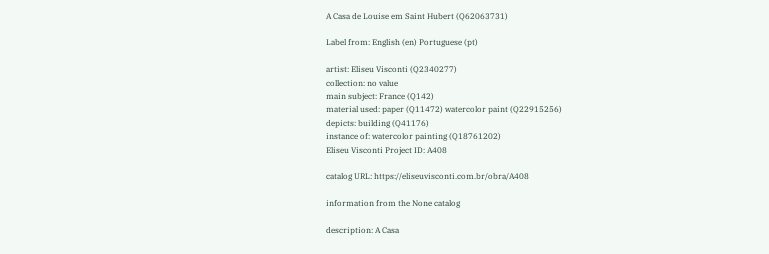A Casa de Louise em Saint Hubert (Q62063731)

Label from: English (en) Portuguese (pt)

artist: Eliseu Visconti (Q2340277)
collection: no value
main subject: France (Q142)
material used: paper (Q11472) watercolor paint (Q22915256)
depicts: building (Q41176)
instance of: watercolor painting (Q18761202)
Eliseu Visconti Project ID: A408

catalog URL: https://eliseuvisconti.com.br/obra/A408

information from the None catalog

description: A Casa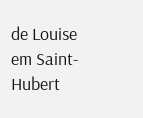de Louise em Saint-Hubert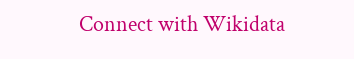Connect with Wikidata